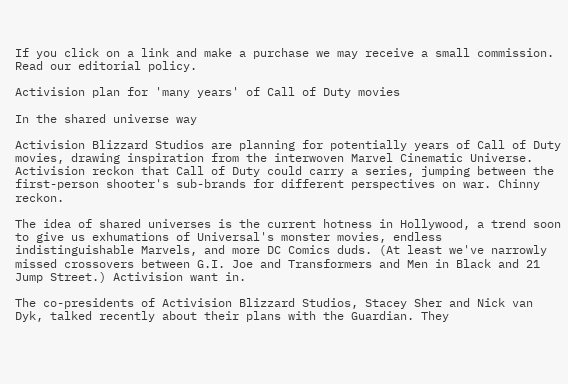If you click on a link and make a purchase we may receive a small commission. Read our editorial policy.

Activision plan for 'many years' of Call of Duty movies

In the shared universe way

Activision Blizzard Studios are planning for potentially years of Call of Duty movies, drawing inspiration from the interwoven Marvel Cinematic Universe. Activision reckon that Call of Duty could carry a series, jumping between the first-person shooter's sub-brands for different perspectives on war. Chinny reckon.

The idea of shared universes is the current hotness in Hollywood, a trend soon to give us exhumations of Universal's monster movies, endless indistinguishable Marvels, and more DC Comics duds. (At least we've narrowly missed crossovers between G.I. Joe and Transformers and Men in Black and 21 Jump Street.) Activision want in.

The co-presidents of Activision Blizzard Studios, Stacey Sher and Nick van Dyk, talked recently about their plans with the Guardian. They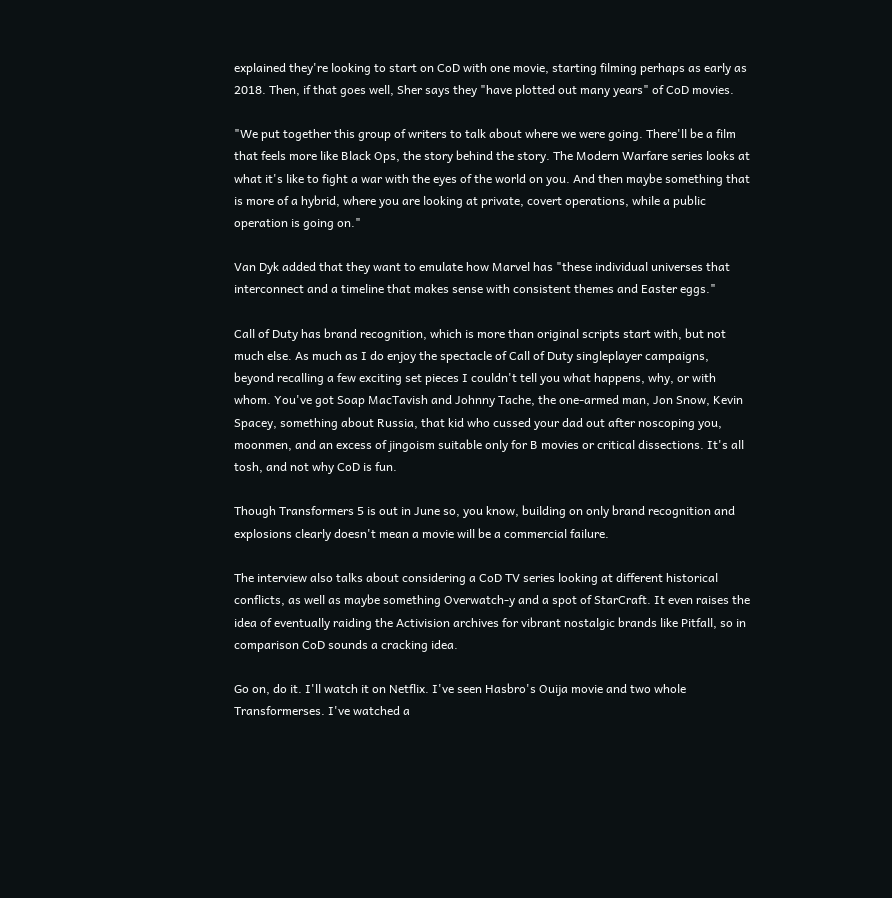explained they're looking to start on CoD with one movie, starting filming perhaps as early as 2018. Then, if that goes well, Sher says they "have plotted out many years" of CoD movies.

"We put together this group of writers to talk about where we were going. There'll be a film that feels more like Black Ops, the story behind the story. The Modern Warfare series looks at what it's like to fight a war with the eyes of the world on you. And then maybe something that is more of a hybrid, where you are looking at private, covert operations, while a public operation is going on."

Van Dyk added that they want to emulate how Marvel has "these individual universes that interconnect and a timeline that makes sense with consistent themes and Easter eggs."

Call of Duty has brand recognition, which is more than original scripts start with, but not much else. As much as I do enjoy the spectacle of Call of Duty singleplayer campaigns, beyond recalling a few exciting set pieces I couldn't tell you what happens, why, or with whom. You've got Soap MacTavish and Johnny Tache, the one-armed man, Jon Snow, Kevin Spacey, something about Russia, that kid who cussed your dad out after noscoping you, moonmen, and an excess of jingoism suitable only for B movies or critical dissections. It's all tosh, and not why CoD is fun.

Though Transformers 5 is out in June so, you know, building on only brand recognition and explosions clearly doesn't mean a movie will be a commercial failure.

The interview also talks about considering a CoD TV series looking at different historical conflicts, as well as maybe something Overwatch-y and a spot of StarCraft. It even raises the idea of eventually raiding the Activision archives for vibrant nostalgic brands like Pitfall, so in comparison CoD sounds a cracking idea.

Go on, do it. I'll watch it on Netflix. I've seen Hasbro's Ouija movie and two whole Transformerses. I've watched a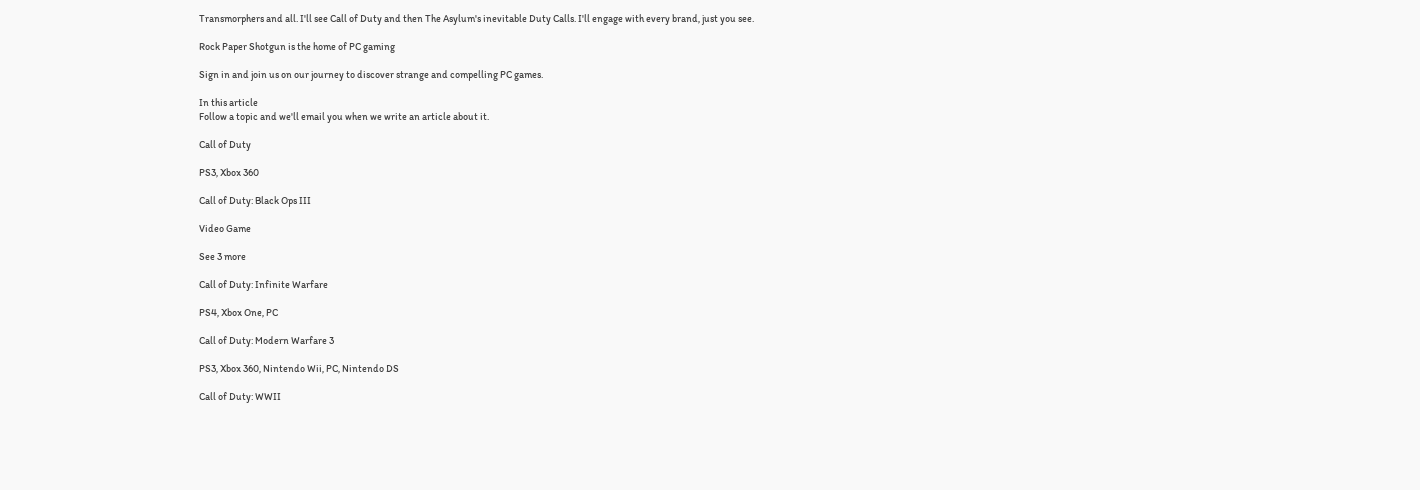Transmorphers and all. I'll see Call of Duty and then The Asylum's inevitable Duty Calls. I'll engage with every brand, just you see.

Rock Paper Shotgun is the home of PC gaming

Sign in and join us on our journey to discover strange and compelling PC games.

In this article
Follow a topic and we'll email you when we write an article about it.

Call of Duty

PS3, Xbox 360

Call of Duty: Black Ops III

Video Game

See 3 more

Call of Duty: Infinite Warfare

PS4, Xbox One, PC

Call of Duty: Modern Warfare 3

PS3, Xbox 360, Nintendo Wii, PC, Nintendo DS

Call of Duty: WWII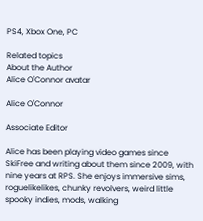PS4, Xbox One, PC

Related topics
About the Author
Alice O'Connor avatar

Alice O'Connor

Associate Editor

Alice has been playing video games since SkiFree and writing about them since 2009, with nine years at RPS. She enjoys immersive sims, roguelikelikes, chunky revolvers, weird little spooky indies, mods, walking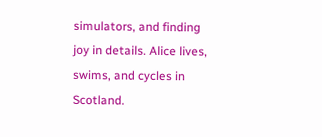simulators, and finding joy in details. Alice lives, swims, and cycles in Scotland.